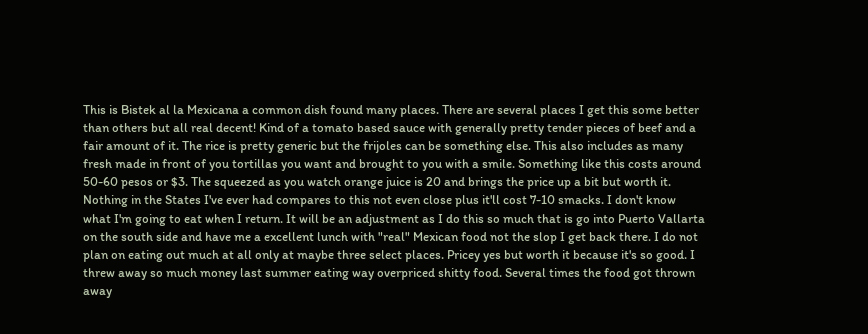This is Bistek al la Mexicana a common dish found many places. There are several places I get this some better than others but all real decent! Kind of a tomato based sauce with generally pretty tender pieces of beef and a fair amount of it. The rice is pretty generic but the frijoles can be something else. This also includes as many fresh made in front of you tortillas you want and brought to you with a smile. Something like this costs around 50-60 pesos or $3. The squeezed as you watch orange juice is 20 and brings the price up a bit but worth it. Nothing in the States I've ever had compares to this not even close plus it'll cost 7-10 smacks. I don't know what I'm going to eat when I return. It will be an adjustment as I do this so much that is go into Puerto Vallarta on the south side and have me a excellent lunch with "real" Mexican food not the slop I get back there. I do not plan on eating out much at all only at maybe three select places. Pricey yes but worth it because it's so good. I threw away so much money last summer eating way overpriced shitty food. Several times the food got thrown away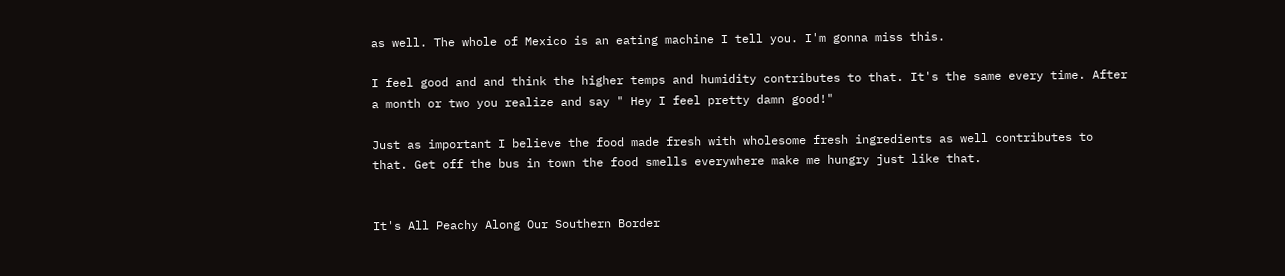as well. The whole of Mexico is an eating machine I tell you. I'm gonna miss this.

I feel good and and think the higher temps and humidity contributes to that. It's the same every time. After a month or two you realize and say " Hey I feel pretty damn good!"

Just as important I believe the food made fresh with wholesome fresh ingredients as well contributes to that. Get off the bus in town the food smells everywhere make me hungry just like that.


It's All Peachy Along Our Southern Border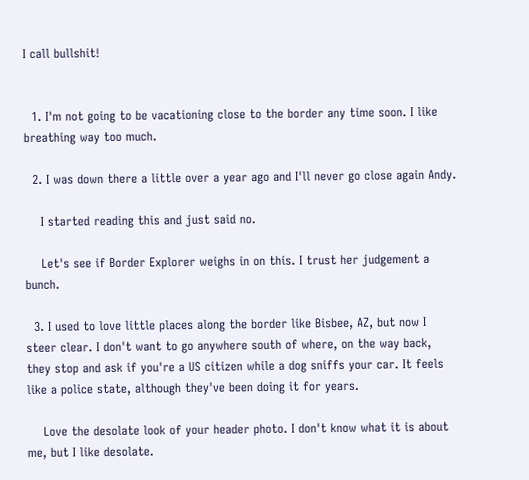I call bullshit!


  1. I'm not going to be vacationing close to the border any time soon. I like breathing way too much.

  2. I was down there a little over a year ago and I'll never go close again Andy.

    I started reading this and just said no.

    Let's see if Border Explorer weighs in on this. I trust her judgement a bunch.

  3. I used to love little places along the border like Bisbee, AZ, but now I steer clear. I don't want to go anywhere south of where, on the way back, they stop and ask if you're a US citizen while a dog sniffs your car. It feels like a police state, although they've been doing it for years.

    Love the desolate look of your header photo. I don't know what it is about me, but I like desolate.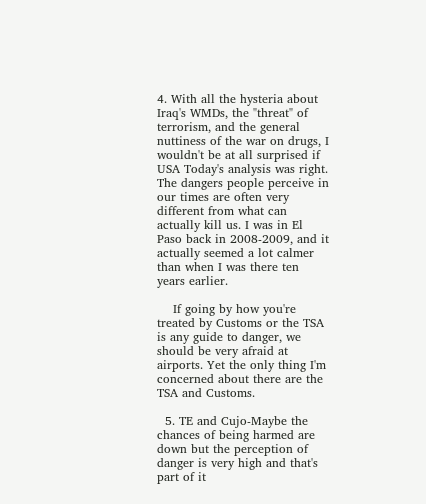4. With all the hysteria about Iraq's WMDs, the "threat" of terrorism, and the general nuttiness of the war on drugs, I wouldn't be at all surprised if USA Today's analysis was right. The dangers people perceive in our times are often very different from what can actually kill us. I was in El Paso back in 2008-2009, and it actually seemed a lot calmer than when I was there ten years earlier.

    If going by how you're treated by Customs or the TSA is any guide to danger, we should be very afraid at airports. Yet the only thing I'm concerned about there are the TSA and Customs.

  5. TE and Cujo-Maybe the chances of being harmed are down but the perception of danger is very high and that's part of it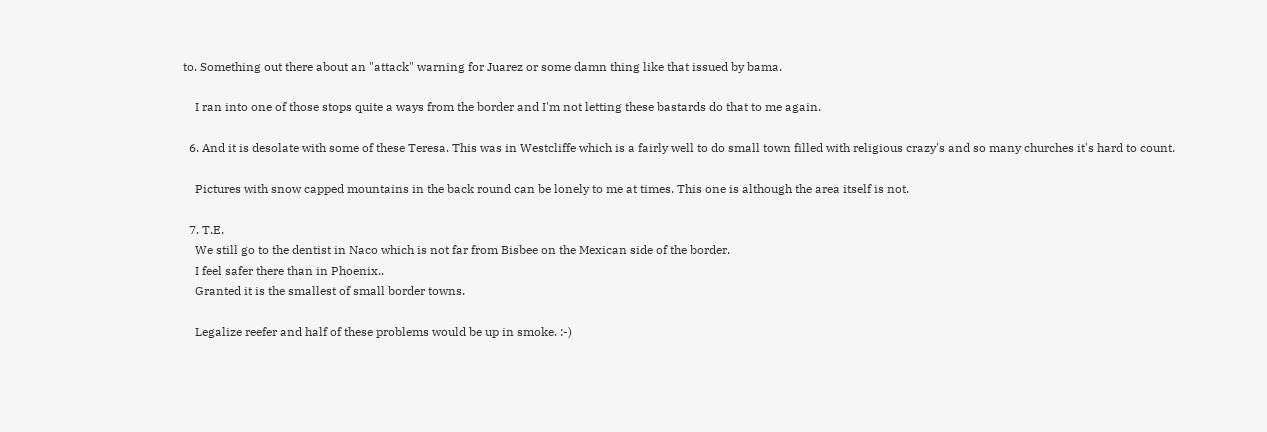to. Something out there about an "attack" warning for Juarez or some damn thing like that issued by bama.

    I ran into one of those stops quite a ways from the border and I'm not letting these bastards do that to me again.

  6. And it is desolate with some of these Teresa. This was in Westcliffe which is a fairly well to do small town filled with religious crazy's and so many churches it's hard to count.

    Pictures with snow capped mountains in the back round can be lonely to me at times. This one is although the area itself is not.

  7. T.E.
    We still go to the dentist in Naco which is not far from Bisbee on the Mexican side of the border.
    I feel safer there than in Phoenix..
    Granted it is the smallest of small border towns.

    Legalize reefer and half of these problems would be up in smoke. :-)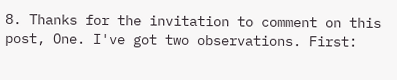8. Thanks for the invitation to comment on this post, One. I've got two observations. First: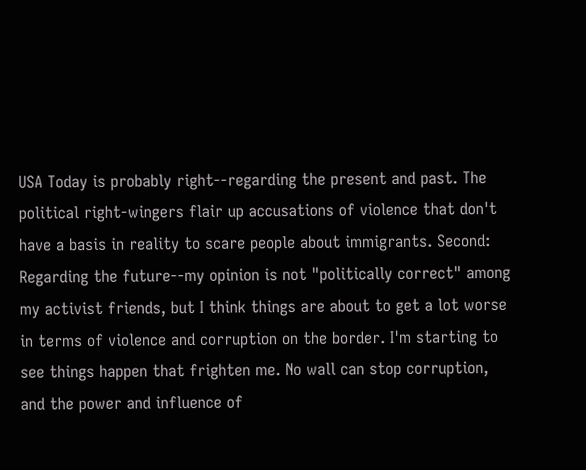USA Today is probably right--regarding the present and past. The political right-wingers flair up accusations of violence that don't have a basis in reality to scare people about immigrants. Second: Regarding the future--my opinion is not "politically correct" among my activist friends, but I think things are about to get a lot worse in terms of violence and corruption on the border. I'm starting to see things happen that frighten me. No wall can stop corruption, and the power and influence of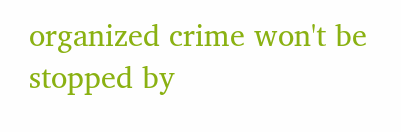organized crime won't be stopped by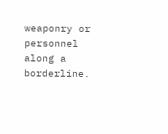weaponry or personnel along a borderline.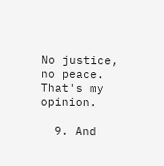No justice, no peace. That's my opinion.

  9. And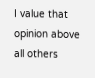I value that opinion above all others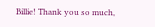Billie! Thank you so much,